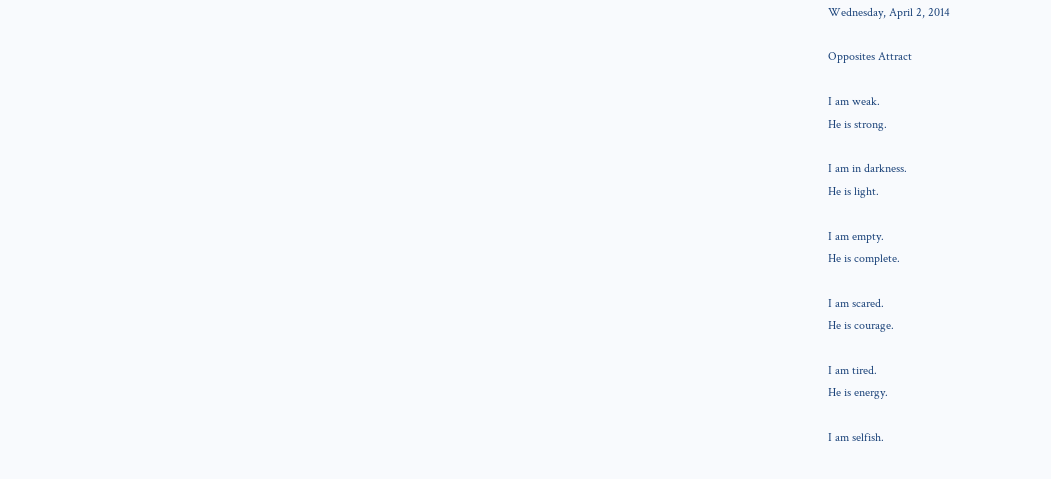Wednesday, April 2, 2014

Opposites Attract

I am weak.
He is strong.

I am in darkness.
He is light.

I am empty.
He is complete.

I am scared.
He is courage.

I am tired.
He is energy.

I am selfish.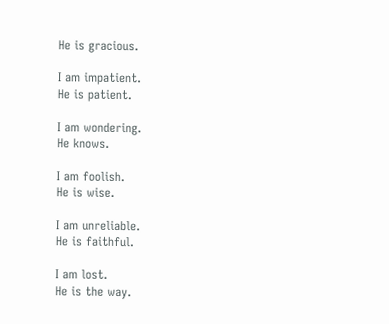He is gracious.

I am impatient.
He is patient.

I am wondering.
He knows.

I am foolish.
He is wise.

I am unreliable.
He is faithful.

I am lost.
He is the way.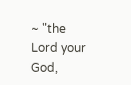~ "the Lord your God,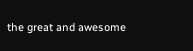the great and awesome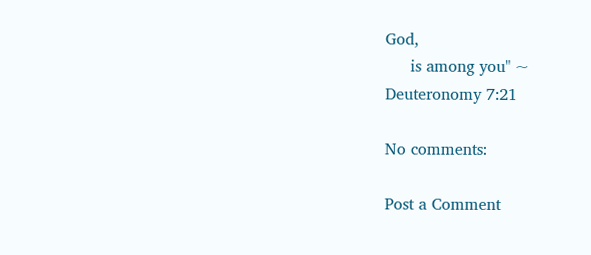God,
     is among you" ~
Deuteronomy 7:21

No comments:

Post a Comment